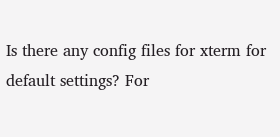Is there any config files for xterm for default settings? For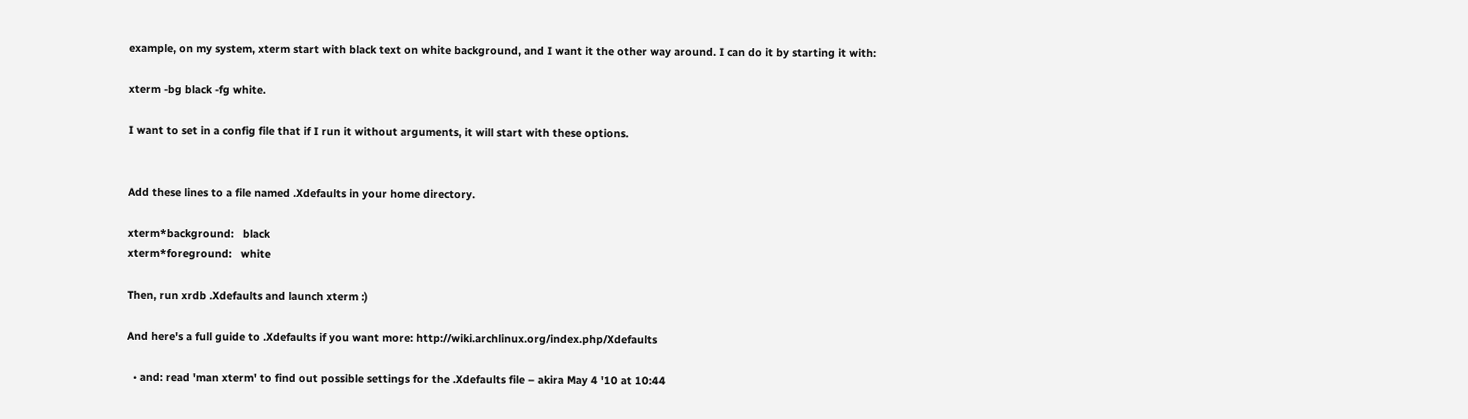example, on my system, xterm start with black text on white background, and I want it the other way around. I can do it by starting it with:

xterm -bg black -fg white.

I want to set in a config file that if I run it without arguments, it will start with these options.


Add these lines to a file named .Xdefaults in your home directory.

xterm*background:   black
xterm*foreground:   white

Then, run xrdb .Xdefaults and launch xterm :)

And here's a full guide to .Xdefaults if you want more: http://wiki.archlinux.org/index.php/Xdefaults

  • and: read 'man xterm' to find out possible settings for the .Xdefaults file – akira May 4 '10 at 10:44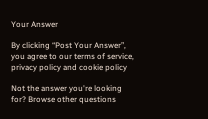Your Answer

By clicking “Post Your Answer”, you agree to our terms of service, privacy policy and cookie policy

Not the answer you're looking for? Browse other questions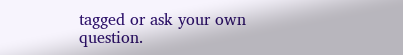tagged or ask your own question.